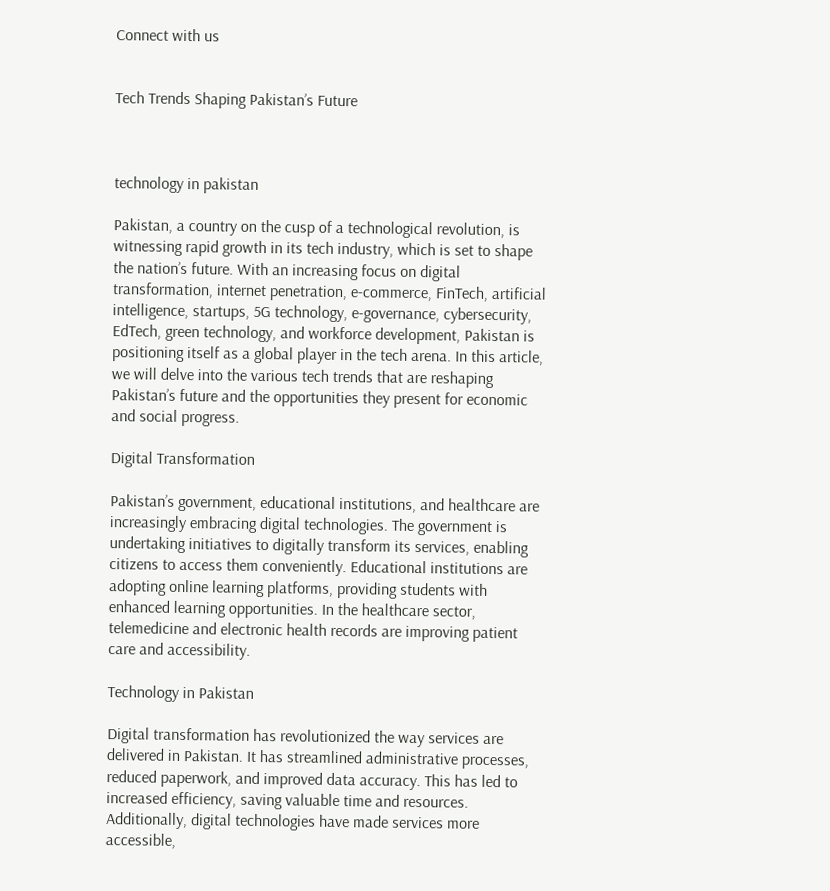Connect with us


Tech Trends Shaping Pakistan’s Future



technology in pakistan

Pakistan, a country on the cusp of a technological revolution, is witnessing rapid growth in its tech industry, which is set to shape the nation’s future. With an increasing focus on digital transformation, internet penetration, e-commerce, FinTech, artificial intelligence, startups, 5G technology, e-governance, cybersecurity, EdTech, green technology, and workforce development, Pakistan is positioning itself as a global player in the tech arena. In this article, we will delve into the various tech trends that are reshaping Pakistan’s future and the opportunities they present for economic and social progress.

Digital Transformation

Pakistan’s government, educational institutions, and healthcare are increasingly embracing digital technologies. The government is undertaking initiatives to digitally transform its services, enabling citizens to access them conveniently. Educational institutions are adopting online learning platforms, providing students with enhanced learning opportunities. In the healthcare sector, telemedicine and electronic health records are improving patient care and accessibility.

Technology in Pakistan

Digital transformation has revolutionized the way services are delivered in Pakistan. It has streamlined administrative processes, reduced paperwork, and improved data accuracy. This has led to increased efficiency, saving valuable time and resources. Additionally, digital technologies have made services more accessible,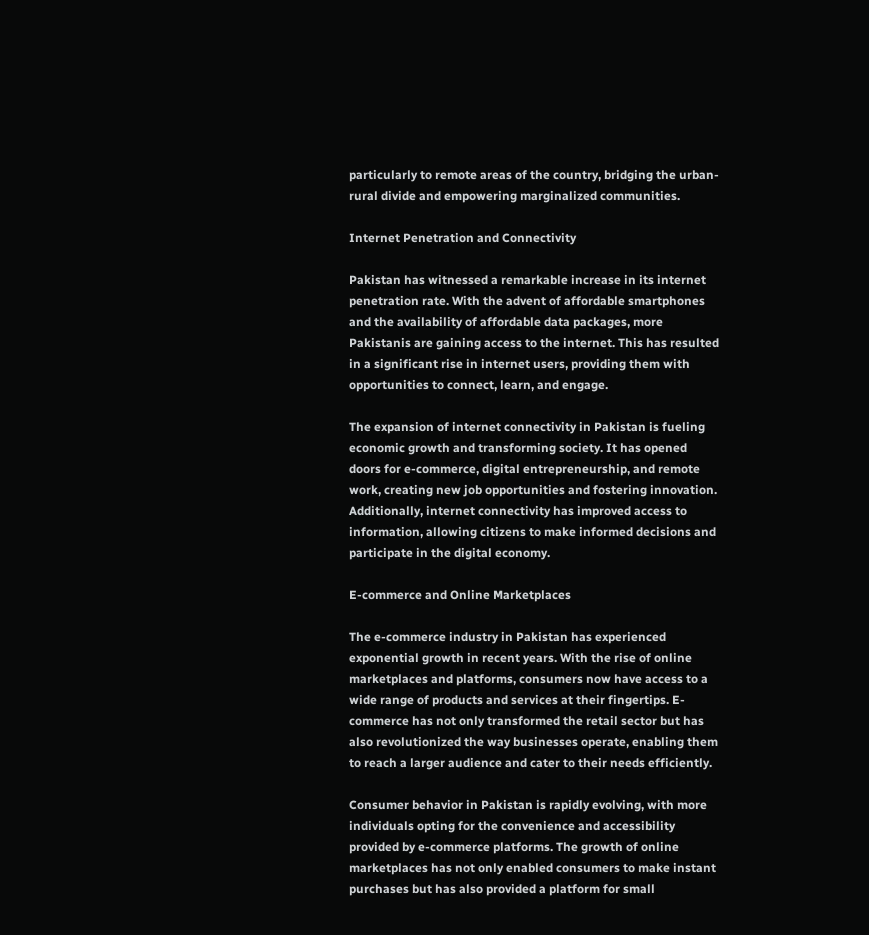particularly to remote areas of the country, bridging the urban-rural divide and empowering marginalized communities.

Internet Penetration and Connectivity

Pakistan has witnessed a remarkable increase in its internet penetration rate. With the advent of affordable smartphones and the availability of affordable data packages, more Pakistanis are gaining access to the internet. This has resulted in a significant rise in internet users, providing them with opportunities to connect, learn, and engage.

The expansion of internet connectivity in Pakistan is fueling economic growth and transforming society. It has opened doors for e-commerce, digital entrepreneurship, and remote work, creating new job opportunities and fostering innovation. Additionally, internet connectivity has improved access to information, allowing citizens to make informed decisions and participate in the digital economy.

E-commerce and Online Marketplaces

The e-commerce industry in Pakistan has experienced exponential growth in recent years. With the rise of online marketplaces and platforms, consumers now have access to a wide range of products and services at their fingertips. E-commerce has not only transformed the retail sector but has also revolutionized the way businesses operate, enabling them to reach a larger audience and cater to their needs efficiently.

Consumer behavior in Pakistan is rapidly evolving, with more individuals opting for the convenience and accessibility provided by e-commerce platforms. The growth of online marketplaces has not only enabled consumers to make instant purchases but has also provided a platform for small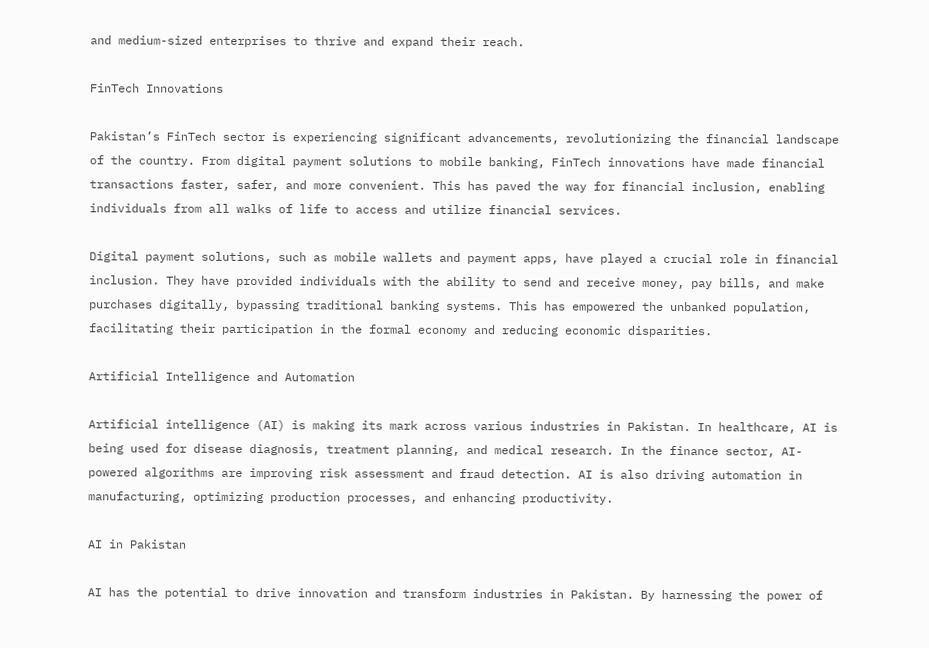and medium-sized enterprises to thrive and expand their reach.

FinTech Innovations

Pakistan’s FinTech sector is experiencing significant advancements, revolutionizing the financial landscape of the country. From digital payment solutions to mobile banking, FinTech innovations have made financial transactions faster, safer, and more convenient. This has paved the way for financial inclusion, enabling individuals from all walks of life to access and utilize financial services.

Digital payment solutions, such as mobile wallets and payment apps, have played a crucial role in financial inclusion. They have provided individuals with the ability to send and receive money, pay bills, and make purchases digitally, bypassing traditional banking systems. This has empowered the unbanked population, facilitating their participation in the formal economy and reducing economic disparities.

Artificial Intelligence and Automation

Artificial intelligence (AI) is making its mark across various industries in Pakistan. In healthcare, AI is being used for disease diagnosis, treatment planning, and medical research. In the finance sector, AI-powered algorithms are improving risk assessment and fraud detection. AI is also driving automation in manufacturing, optimizing production processes, and enhancing productivity.

AI in Pakistan

AI has the potential to drive innovation and transform industries in Pakistan. By harnessing the power of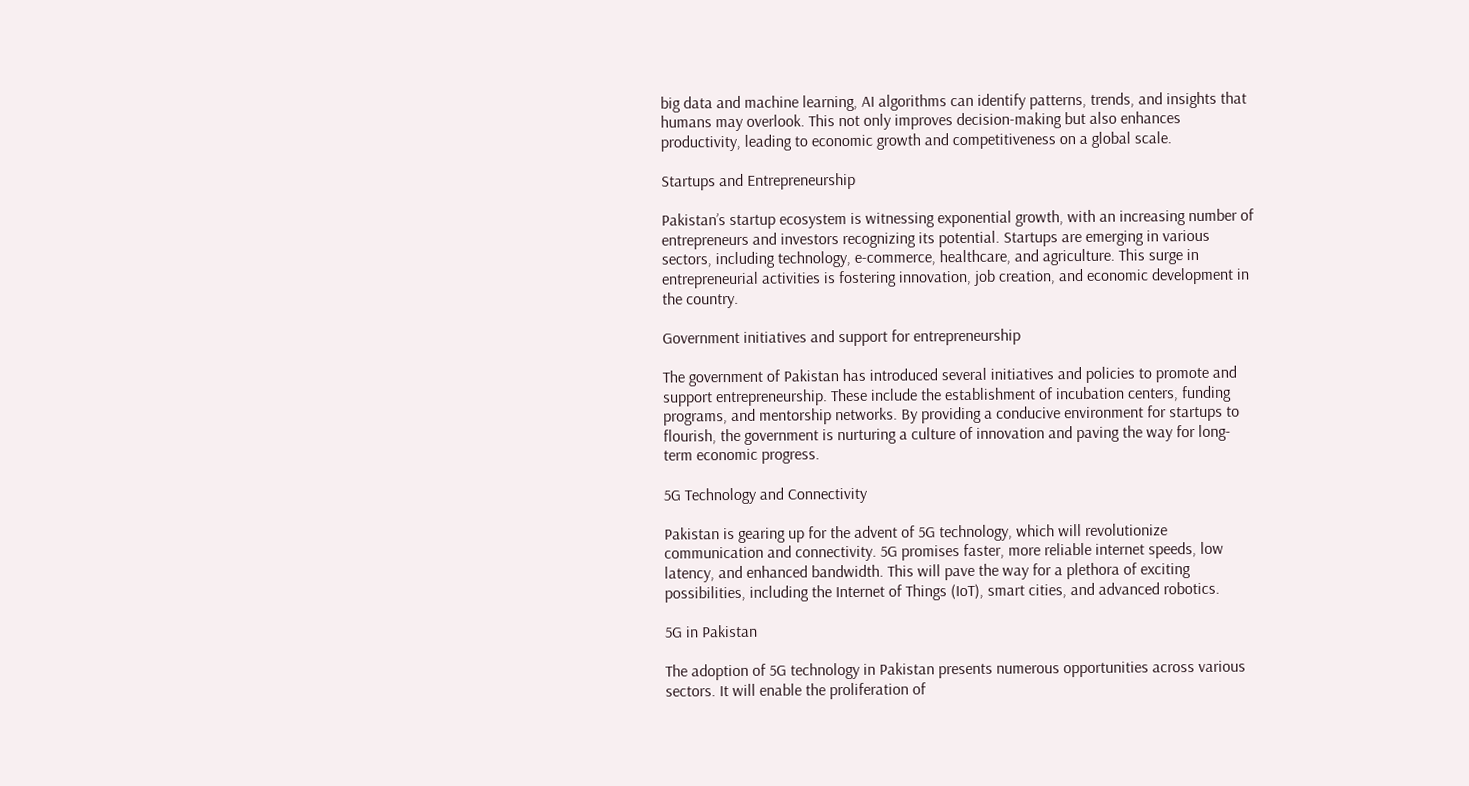big data and machine learning, AI algorithms can identify patterns, trends, and insights that humans may overlook. This not only improves decision-making but also enhances productivity, leading to economic growth and competitiveness on a global scale.

Startups and Entrepreneurship

Pakistan’s startup ecosystem is witnessing exponential growth, with an increasing number of entrepreneurs and investors recognizing its potential. Startups are emerging in various sectors, including technology, e-commerce, healthcare, and agriculture. This surge in entrepreneurial activities is fostering innovation, job creation, and economic development in the country.

Government initiatives and support for entrepreneurship

The government of Pakistan has introduced several initiatives and policies to promote and support entrepreneurship. These include the establishment of incubation centers, funding programs, and mentorship networks. By providing a conducive environment for startups to flourish, the government is nurturing a culture of innovation and paving the way for long-term economic progress.

5G Technology and Connectivity

Pakistan is gearing up for the advent of 5G technology, which will revolutionize communication and connectivity. 5G promises faster, more reliable internet speeds, low latency, and enhanced bandwidth. This will pave the way for a plethora of exciting possibilities, including the Internet of Things (IoT), smart cities, and advanced robotics.

5G in Pakistan

The adoption of 5G technology in Pakistan presents numerous opportunities across various sectors. It will enable the proliferation of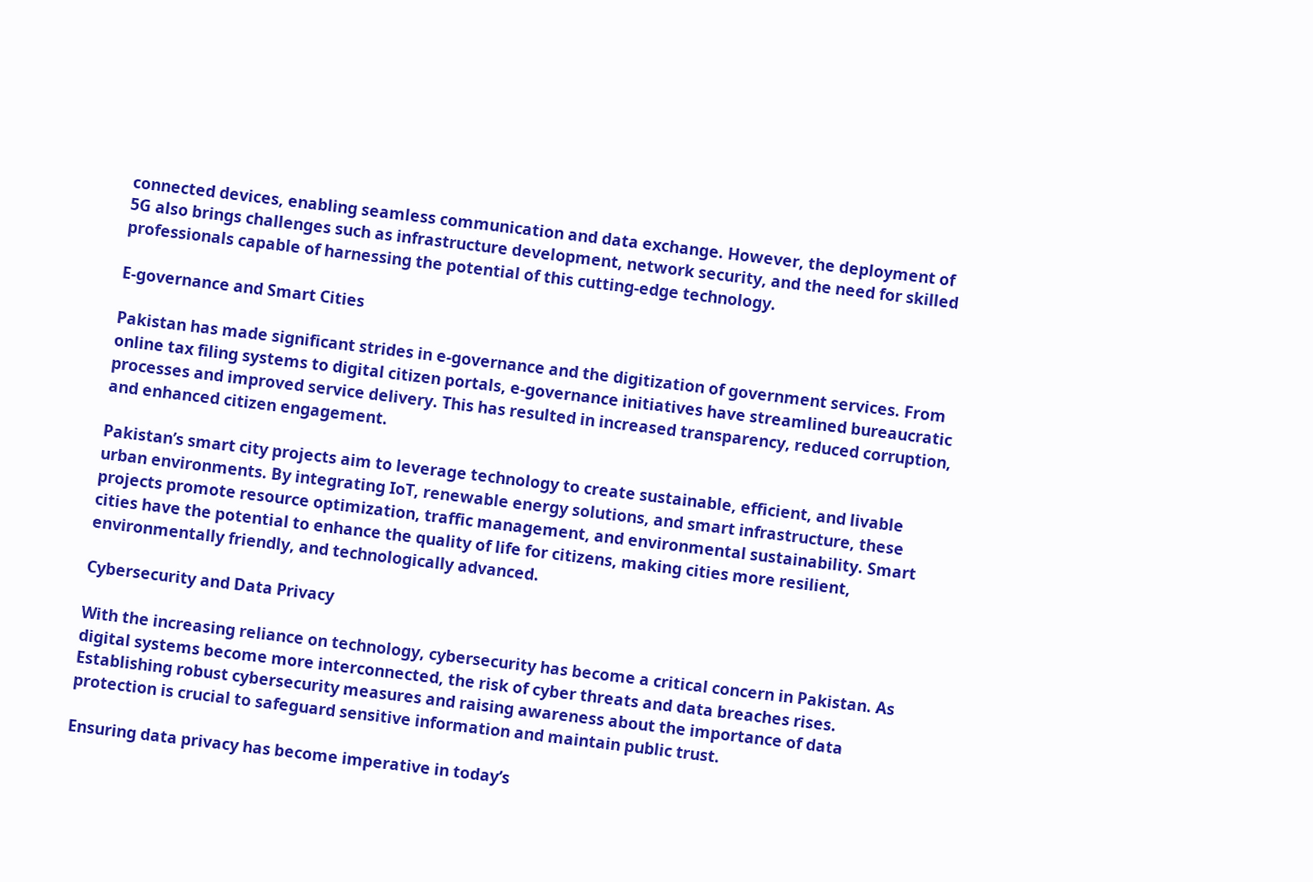connected devices, enabling seamless communication and data exchange. However, the deployment of 5G also brings challenges such as infrastructure development, network security, and the need for skilled professionals capable of harnessing the potential of this cutting-edge technology.

E-governance and Smart Cities

Pakistan has made significant strides in e-governance and the digitization of government services. From online tax filing systems to digital citizen portals, e-governance initiatives have streamlined bureaucratic processes and improved service delivery. This has resulted in increased transparency, reduced corruption, and enhanced citizen engagement.

Pakistan’s smart city projects aim to leverage technology to create sustainable, efficient, and livable urban environments. By integrating IoT, renewable energy solutions, and smart infrastructure, these projects promote resource optimization, traffic management, and environmental sustainability. Smart cities have the potential to enhance the quality of life for citizens, making cities more resilient, environmentally friendly, and technologically advanced.

Cybersecurity and Data Privacy

With the increasing reliance on technology, cybersecurity has become a critical concern in Pakistan. As digital systems become more interconnected, the risk of cyber threats and data breaches rises. Establishing robust cybersecurity measures and raising awareness about the importance of data protection is crucial to safeguard sensitive information and maintain public trust.

Ensuring data privacy has become imperative in today’s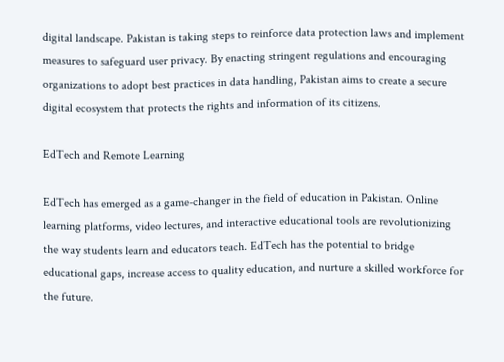digital landscape. Pakistan is taking steps to reinforce data protection laws and implement measures to safeguard user privacy. By enacting stringent regulations and encouraging organizations to adopt best practices in data handling, Pakistan aims to create a secure digital ecosystem that protects the rights and information of its citizens.

EdTech and Remote Learning

EdTech has emerged as a game-changer in the field of education in Pakistan. Online learning platforms, video lectures, and interactive educational tools are revolutionizing the way students learn and educators teach. EdTech has the potential to bridge educational gaps, increase access to quality education, and nurture a skilled workforce for the future.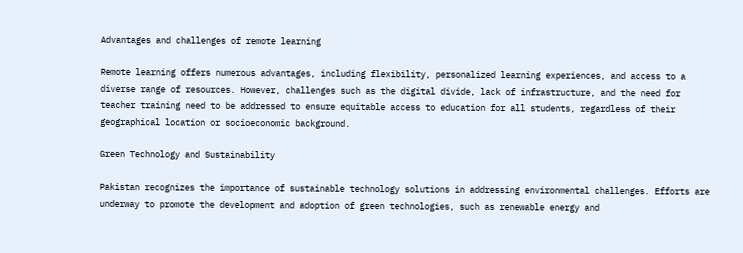Advantages and challenges of remote learning

Remote learning offers numerous advantages, including flexibility, personalized learning experiences, and access to a diverse range of resources. However, challenges such as the digital divide, lack of infrastructure, and the need for teacher training need to be addressed to ensure equitable access to education for all students, regardless of their geographical location or socioeconomic background.

Green Technology and Sustainability

Pakistan recognizes the importance of sustainable technology solutions in addressing environmental challenges. Efforts are underway to promote the development and adoption of green technologies, such as renewable energy and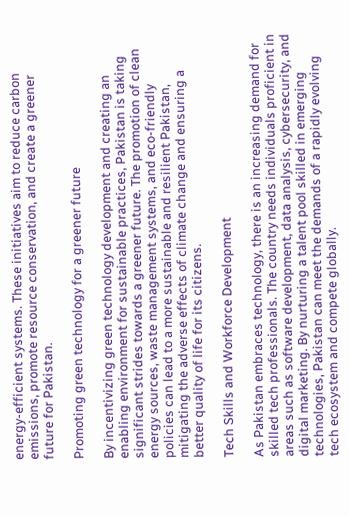energy-efficient systems. These initiatives aim to reduce carbon emissions, promote resource conservation, and create a greener future for Pakistan.

Promoting green technology for a greener future

By incentivizing green technology development and creating an enabling environment for sustainable practices, Pakistan is taking significant strides towards a greener future. The promotion of clean energy sources, waste management systems, and eco-friendly policies can lead to a more sustainable and resilient Pakistan, mitigating the adverse effects of climate change and ensuring a better quality of life for its citizens.

Tech Skills and Workforce Development

As Pakistan embraces technology, there is an increasing demand for skilled tech professionals. The country needs individuals proficient in areas such as software development, data analysis, cybersecurity, and digital marketing. By nurturing a talent pool skilled in emerging technologies, Pakistan can meet the demands of a rapidly evolving tech ecosystem and compete globally.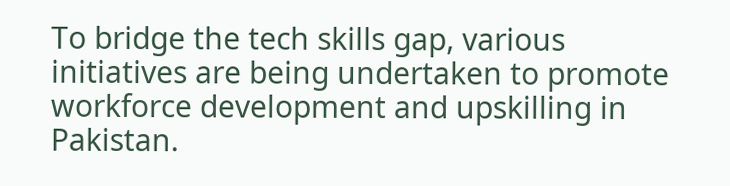To bridge the tech skills gap, various initiatives are being undertaken to promote workforce development and upskilling in Pakistan.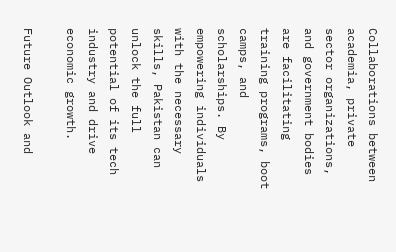Collaborations between academia, private sector organizations, and government bodies are facilitating training programs, boot camps, and scholarships. By empowering individuals with the necessary skills, Pakistan can unlock the full potential of its tech industry and drive economic growth.

Future Outlook and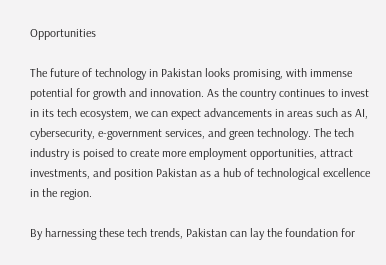Opportunities

The future of technology in Pakistan looks promising, with immense potential for growth and innovation. As the country continues to invest in its tech ecosystem, we can expect advancements in areas such as AI, cybersecurity, e-government services, and green technology. The tech industry is poised to create more employment opportunities, attract investments, and position Pakistan as a hub of technological excellence in the region.

By harnessing these tech trends, Pakistan can lay the foundation for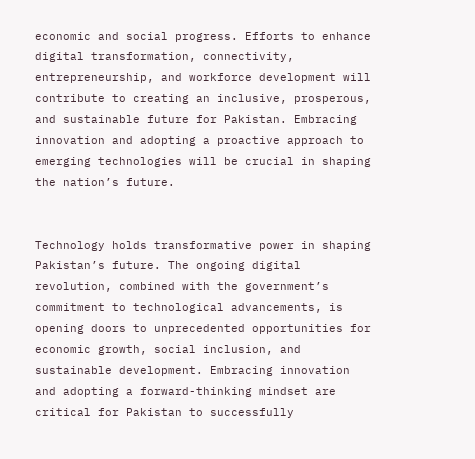economic and social progress. Efforts to enhance digital transformation, connectivity, entrepreneurship, and workforce development will contribute to creating an inclusive, prosperous, and sustainable future for Pakistan. Embracing innovation and adopting a proactive approach to emerging technologies will be crucial in shaping the nation’s future.


Technology holds transformative power in shaping Pakistan’s future. The ongoing digital revolution, combined with the government’s commitment to technological advancements, is opening doors to unprecedented opportunities for economic growth, social inclusion, and sustainable development. Embracing innovation and adopting a forward-thinking mindset are critical for Pakistan to successfully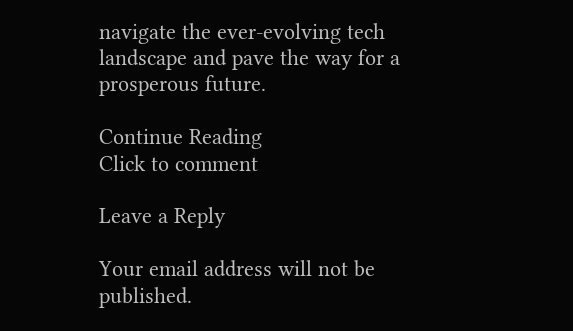navigate the ever-evolving tech landscape and pave the way for a prosperous future.

Continue Reading
Click to comment

Leave a Reply

Your email address will not be published.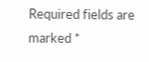Required fields are marked *